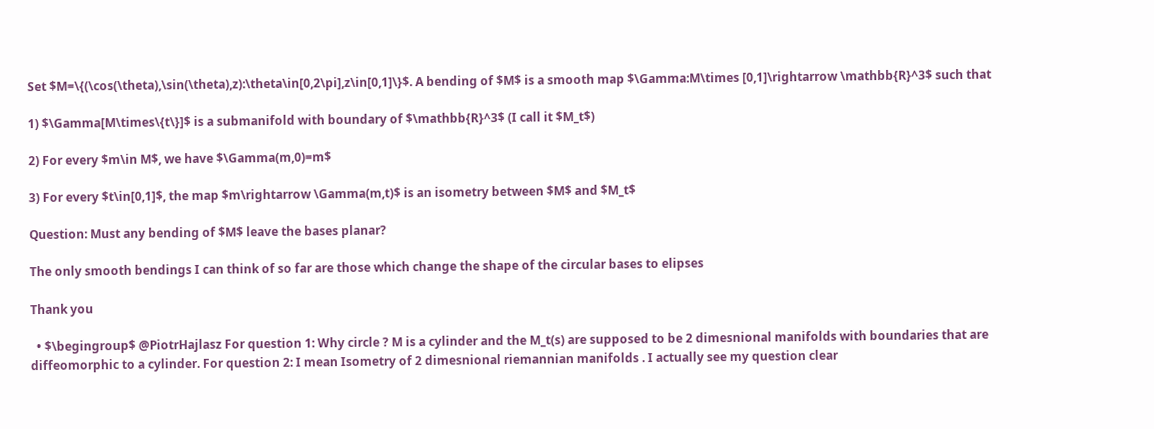Set $M=\{(\cos(\theta),\sin(\theta),z):\theta\in[0,2\pi],z\in[0,1]\}$. A bending of $M$ is a smooth map $\Gamma:M\times [0,1]\rightarrow \mathbb{R}^3$ such that

1) $\Gamma[M\times\{t\}]$ is a submanifold with boundary of $\mathbb{R}^3$ (I call it $M_t$)

2) For every $m\in M$, we have $\Gamma(m,0)=m$

3) For every $t\in[0,1]$, the map $m\rightarrow \Gamma(m,t)$ is an isometry between $M$ and $M_t$

Question: Must any bending of $M$ leave the bases planar?

The only smooth bendings I can think of so far are those which change the shape of the circular bases to elipses

Thank you

  • $\begingroup$ @PiotrHajlasz For question 1: Why circle ? M is a cylinder and the M_t(s) are supposed to be 2 dimesnional manifolds with boundaries that are diffeomorphic to a cylinder. For question 2: I mean Isometry of 2 dimesnional riemannian manifolds . I actually see my question clear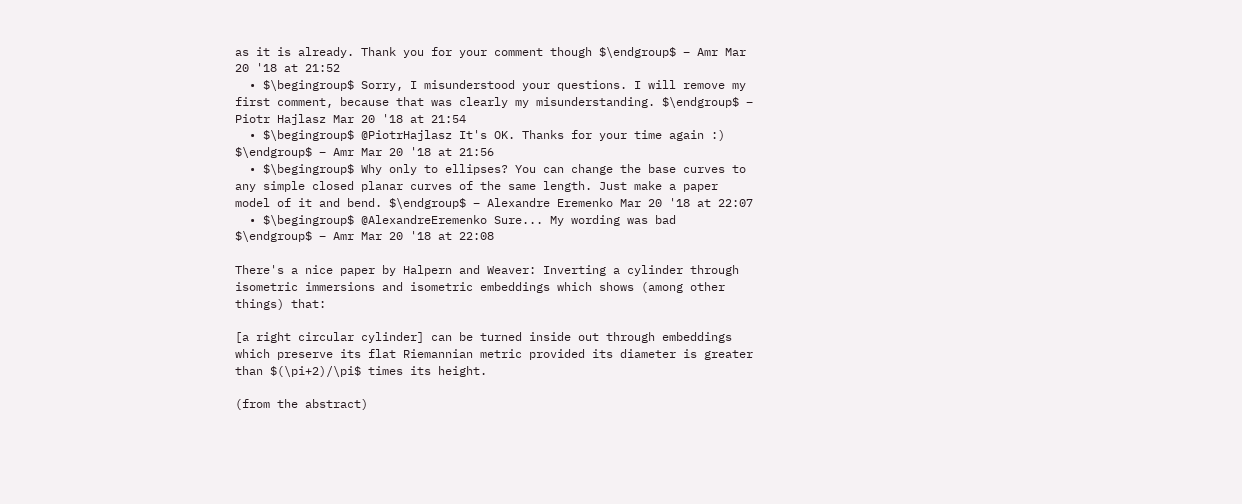as it is already. Thank you for your comment though $\endgroup$ – Amr Mar 20 '18 at 21:52
  • $\begingroup$ Sorry, I misunderstood your questions. I will remove my first comment, because that was clearly my misunderstanding. $\endgroup$ – Piotr Hajlasz Mar 20 '18 at 21:54
  • $\begingroup$ @PiotrHajlasz It's OK. Thanks for your time again :) $\endgroup$ – Amr Mar 20 '18 at 21:56
  • $\begingroup$ Why only to ellipses? You can change the base curves to any simple closed planar curves of the same length. Just make a paper model of it and bend. $\endgroup$ – Alexandre Eremenko Mar 20 '18 at 22:07
  • $\begingroup$ @AlexandreEremenko Sure... My wording was bad $\endgroup$ – Amr Mar 20 '18 at 22:08

There's a nice paper by Halpern and Weaver: Inverting a cylinder through isometric immersions and isometric embeddings which shows (among other things) that:

[a right circular cylinder] can be turned inside out through embeddings which preserve its flat Riemannian metric provided its diameter is greater than $(\pi+2)/\pi$ times its height.

(from the abstract)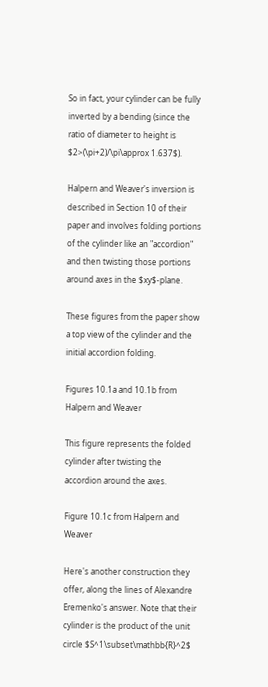So in fact, your cylinder can be fully inverted by a bending (since the ratio of diameter to height is $2>(\pi+2)/\pi\approx 1.637$).

Halpern and Weaver's inversion is described in Section 10 of their paper and involves folding portions of the cylinder like an "accordion" and then twisting those portions around axes in the $xy$-plane.

These figures from the paper show a top view of the cylinder and the initial accordion folding.

Figures 10.1a and 10.1b from Halpern and Weaver

This figure represents the folded cylinder after twisting the accordion around the axes.

Figure 10.1c from Halpern and Weaver

Here's another construction they offer, along the lines of Alexandre Eremenko's answer. Note that their cylinder is the product of the unit circle $S^1\subset\mathbb{R}^2$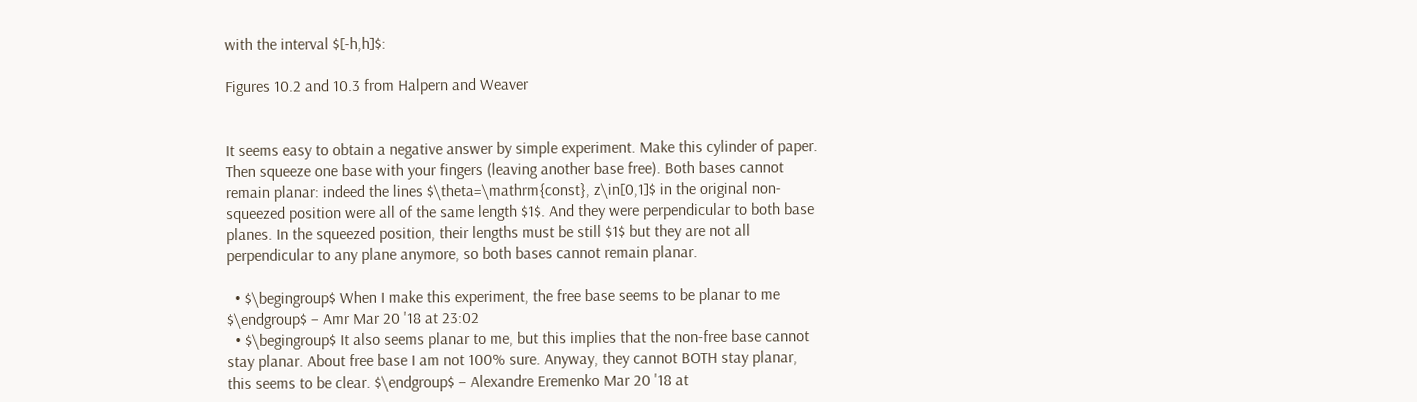with the interval $[-h,h]$:

Figures 10.2 and 10.3 from Halpern and Weaver


It seems easy to obtain a negative answer by simple experiment. Make this cylinder of paper. Then squeeze one base with your fingers (leaving another base free). Both bases cannot remain planar: indeed the lines $\theta=\mathrm{const}, z\in[0,1]$ in the original non-squeezed position were all of the same length $1$. And they were perpendicular to both base planes. In the squeezed position, their lengths must be still $1$ but they are not all perpendicular to any plane anymore, so both bases cannot remain planar.

  • $\begingroup$ When I make this experiment, the free base seems to be planar to me $\endgroup$ – Amr Mar 20 '18 at 23:02
  • $\begingroup$ It also seems planar to me, but this implies that the non-free base cannot stay planar. About free base I am not 100% sure. Anyway, they cannot BOTH stay planar, this seems to be clear. $\endgroup$ – Alexandre Eremenko Mar 20 '18 at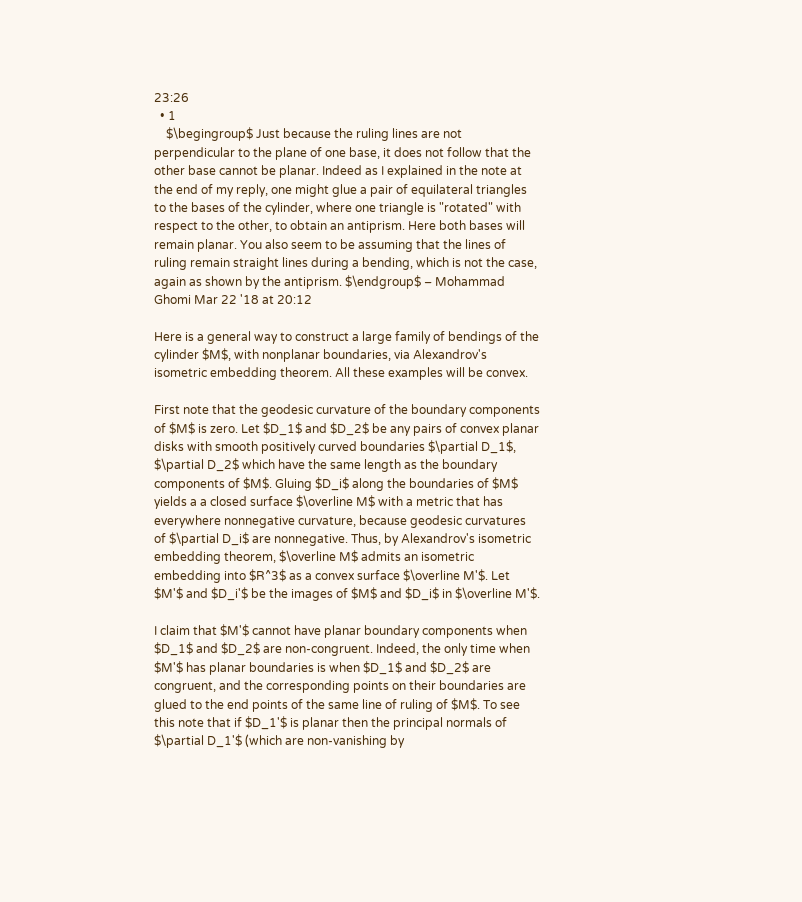23:26
  • 1
    $\begingroup$ Just because the ruling lines are not perpendicular to the plane of one base, it does not follow that the other base cannot be planar. Indeed as I explained in the note at the end of my reply, one might glue a pair of equilateral triangles to the bases of the cylinder, where one triangle is "rotated" with respect to the other, to obtain an antiprism. Here both bases will remain planar. You also seem to be assuming that the lines of ruling remain straight lines during a bending, which is not the case, again as shown by the antiprism. $\endgroup$ – Mohammad Ghomi Mar 22 '18 at 20:12

Here is a general way to construct a large family of bendings of the cylinder $M$, with nonplanar boundaries, via Alexandrov's isometric embedding theorem. All these examples will be convex.

First note that the geodesic curvature of the boundary components of $M$ is zero. Let $D_1$ and $D_2$ be any pairs of convex planar disks with smooth positively curved boundaries $\partial D_1$, $\partial D_2$ which have the same length as the boundary components of $M$. Gluing $D_i$ along the boundaries of $M$ yields a a closed surface $\overline M$ with a metric that has everywhere nonnegative curvature, because geodesic curvatures of $\partial D_i$ are nonnegative. Thus, by Alexandrov's isometric embedding theorem, $\overline M$ admits an isometric embedding into $R^3$ as a convex surface $\overline M'$. Let $M'$ and $D_i'$ be the images of $M$ and $D_i$ in $\overline M'$.

I claim that $M'$ cannot have planar boundary components when $D_1$ and $D_2$ are non-congruent. Indeed, the only time when $M'$ has planar boundaries is when $D_1$ and $D_2$ are congruent, and the corresponding points on their boundaries are glued to the end points of the same line of ruling of $M$. To see this note that if $D_1'$ is planar then the principal normals of $\partial D_1'$ (which are non-vanishing by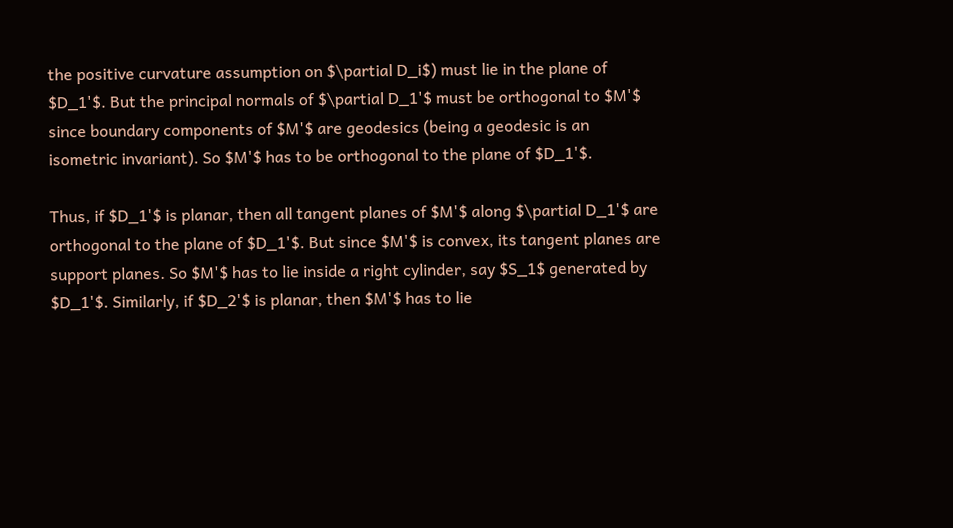the positive curvature assumption on $\partial D_i$) must lie in the plane of $D_1'$. But the principal normals of $\partial D_1'$ must be orthogonal to $M'$ since boundary components of $M'$ are geodesics (being a geodesic is an isometric invariant). So $M'$ has to be orthogonal to the plane of $D_1'$.

Thus, if $D_1'$ is planar, then all tangent planes of $M'$ along $\partial D_1'$ are orthogonal to the plane of $D_1'$. But since $M'$ is convex, its tangent planes are support planes. So $M'$ has to lie inside a right cylinder, say $S_1$ generated by $D_1'$. Similarly, if $D_2'$ is planar, then $M'$ has to lie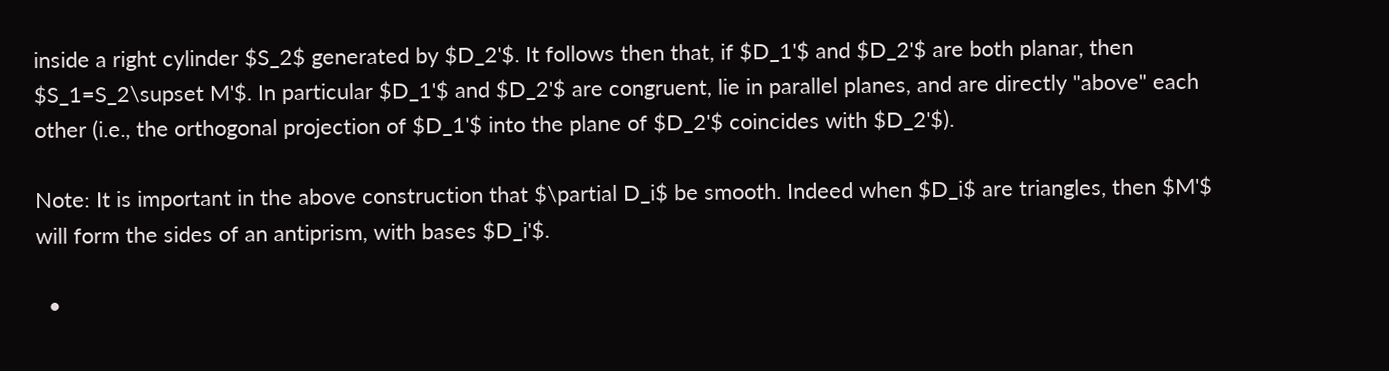inside a right cylinder $S_2$ generated by $D_2'$. It follows then that, if $D_1'$ and $D_2'$ are both planar, then $S_1=S_2\supset M'$. In particular $D_1'$ and $D_2'$ are congruent, lie in parallel planes, and are directly "above" each other (i.e., the orthogonal projection of $D_1'$ into the plane of $D_2'$ coincides with $D_2'$).

Note: It is important in the above construction that $\partial D_i$ be smooth. Indeed when $D_i$ are triangles, then $M'$ will form the sides of an antiprism, with bases $D_i'$.

  •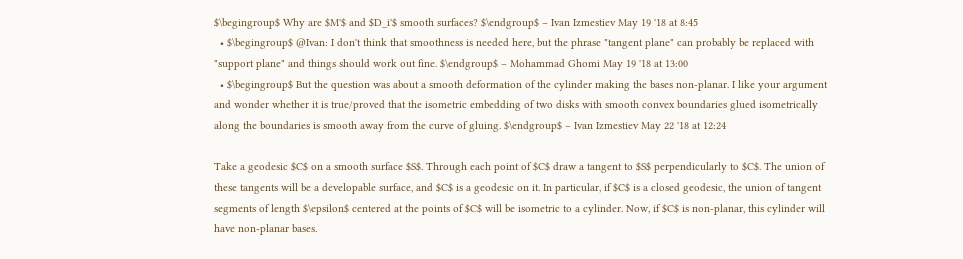$\begingroup$ Why are $M'$ and $D_i'$ smooth surfaces? $\endgroup$ – Ivan Izmestiev May 19 '18 at 8:45
  • $\begingroup$ @Ivan: I don't think that smoothness is needed here, but the phrase "tangent plane" can probably be replaced with "support plane" and things should work out fine. $\endgroup$ – Mohammad Ghomi May 19 '18 at 13:00
  • $\begingroup$ But the question was about a smooth deformation of the cylinder making the bases non-planar. I like your argument and wonder whether it is true/proved that the isometric embedding of two disks with smooth convex boundaries glued isometrically along the boundaries is smooth away from the curve of gluing. $\endgroup$ – Ivan Izmestiev May 22 '18 at 12:24

Take a geodesic $C$ on a smooth surface $S$. Through each point of $C$ draw a tangent to $S$ perpendicularly to $C$. The union of these tangents will be a developable surface, and $C$ is a geodesic on it. In particular, if $C$ is a closed geodesic, the union of tangent segments of length $\epsilon$ centered at the points of $C$ will be isometric to a cylinder. Now, if $C$ is non-planar, this cylinder will have non-planar bases.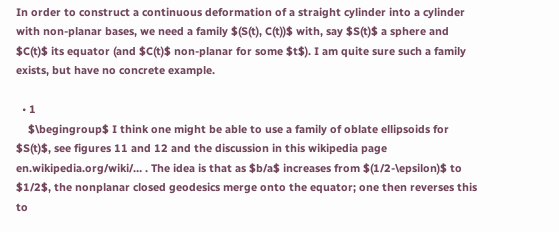In order to construct a continuous deformation of a straight cylinder into a cylinder with non-planar bases, we need a family $(S(t), C(t))$ with, say $S(t)$ a sphere and $C(t)$ its equator (and $C(t)$ non-planar for some $t$). I am quite sure such a family exists, but have no concrete example.

  • 1
    $\begingroup$ I think one might be able to use a family of oblate ellipsoids for $S(t)$, see figures 11 and 12 and the discussion in this wikipedia page en.wikipedia.org/wiki/… . The idea is that as $b/a$ increases from $(1/2-\epsilon)$ to $1/2$, the nonplanar closed geodesics merge onto the equator; one then reverses this to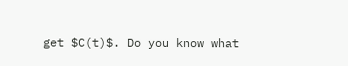get $C(t)$. Do you know what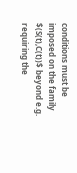conditions must be imposed on the family $(S(t),C(t))$ beyond e.g. requiring the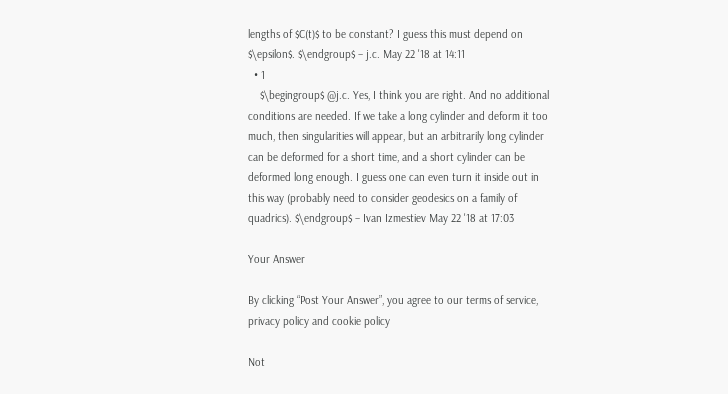lengths of $C(t)$ to be constant? I guess this must depend on $\epsilon$. $\endgroup$ – j.c. May 22 '18 at 14:11
  • 1
    $\begingroup$ @j.c. Yes, I think you are right. And no additional conditions are needed. If we take a long cylinder and deform it too much, then singularities will appear, but an arbitrarily long cylinder can be deformed for a short time, and a short cylinder can be deformed long enough. I guess one can even turn it inside out in this way (probably need to consider geodesics on a family of quadrics). $\endgroup$ – Ivan Izmestiev May 22 '18 at 17:03

Your Answer

By clicking “Post Your Answer”, you agree to our terms of service, privacy policy and cookie policy

Not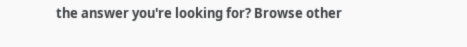the answer you're looking for? Browse other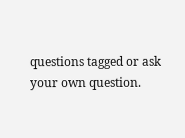questions tagged or ask your own question.